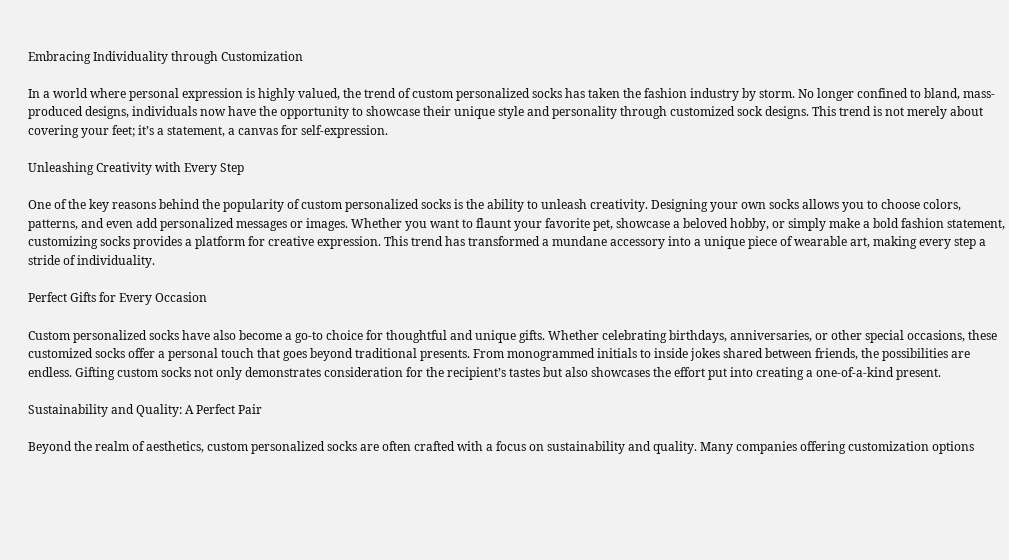Embracing Individuality through Customization

In a world where personal expression is highly valued, the trend of custom personalized socks has taken the fashion industry by storm. No longer confined to bland, mass-produced designs, individuals now have the opportunity to showcase their unique style and personality through customized sock designs. This trend is not merely about covering your feet; it’s a statement, a canvas for self-expression.

Unleashing Creativity with Every Step

One of the key reasons behind the popularity of custom personalized socks is the ability to unleash creativity. Designing your own socks allows you to choose colors, patterns, and even add personalized messages or images. Whether you want to flaunt your favorite pet, showcase a beloved hobby, or simply make a bold fashion statement, customizing socks provides a platform for creative expression. This trend has transformed a mundane accessory into a unique piece of wearable art, making every step a stride of individuality.

Perfect Gifts for Every Occasion

Custom personalized socks have also become a go-to choice for thoughtful and unique gifts. Whether celebrating birthdays, anniversaries, or other special occasions, these customized socks offer a personal touch that goes beyond traditional presents. From monogrammed initials to inside jokes shared between friends, the possibilities are endless. Gifting custom socks not only demonstrates consideration for the recipient’s tastes but also showcases the effort put into creating a one-of-a-kind present.

Sustainability and Quality: A Perfect Pair

Beyond the realm of aesthetics, custom personalized socks are often crafted with a focus on sustainability and quality. Many companies offering customization options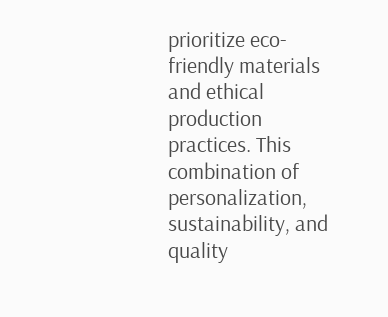prioritize eco-friendly materials and ethical production practices. This combination of personalization, sustainability, and quality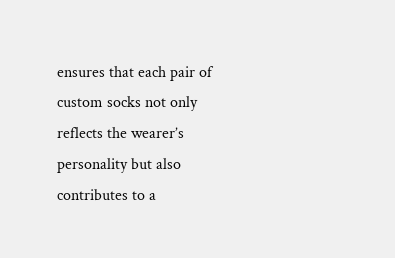ensures that each pair of custom socks not only reflects the wearer’s personality but also contributes to a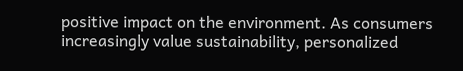positive impact on the environment. As consumers increasingly value sustainability, personalized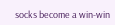socks become a win-win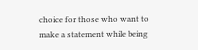choice for those who want to make a statement while being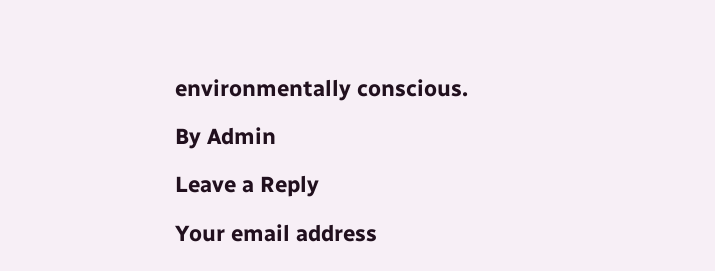environmentally conscious.

By Admin

Leave a Reply

Your email address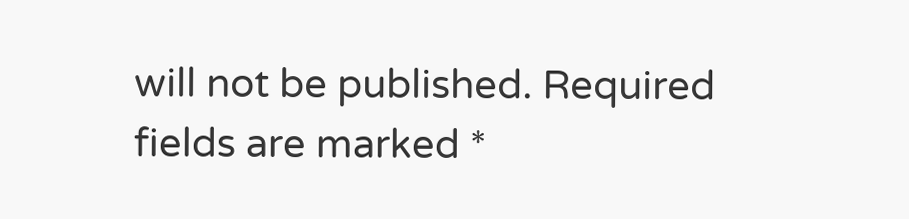will not be published. Required fields are marked *